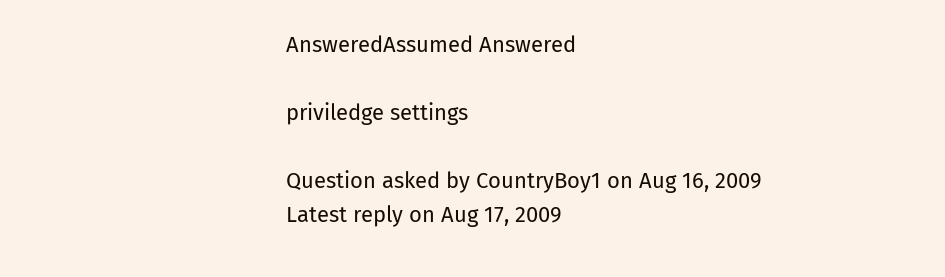AnsweredAssumed Answered

priviledge settings

Question asked by CountryBoy1 on Aug 16, 2009
Latest reply on Aug 17, 2009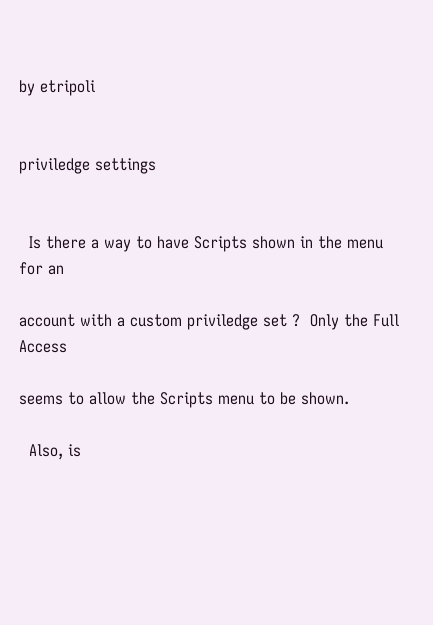by etripoli


priviledge settings


  Is there a way to have Scripts shown in the menu for an

account with a custom priviledge set ?  Only the Full Access

seems to allow the Scripts menu to be shown.

  Also, is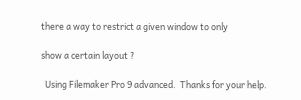there a way to restrict a given window to only

show a certain layout ?

  Using Filemaker Pro 9 advanced.  Thanks for your help.